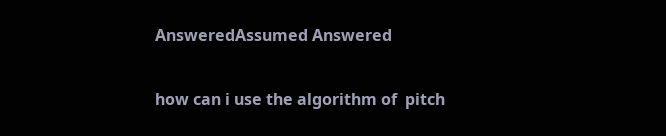AnsweredAssumed Answered

how can i use the algorithm of  pitch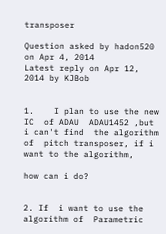transposer

Question asked by hadon520 on Apr 4, 2014
Latest reply on Apr 12, 2014 by KJBob


1.    I plan to use the new IC  of ADAU  ADAU1452 ,but i can't find  the algorithm of  pitch transposer, if i want to the algorithm,

how can i do?


2. If  i want to use the algorithm of  Parametric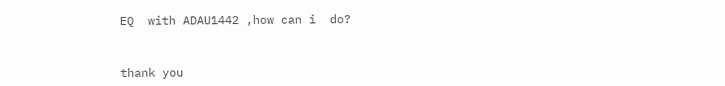EQ  with ADAU1442 ,how can i  do?



thank you